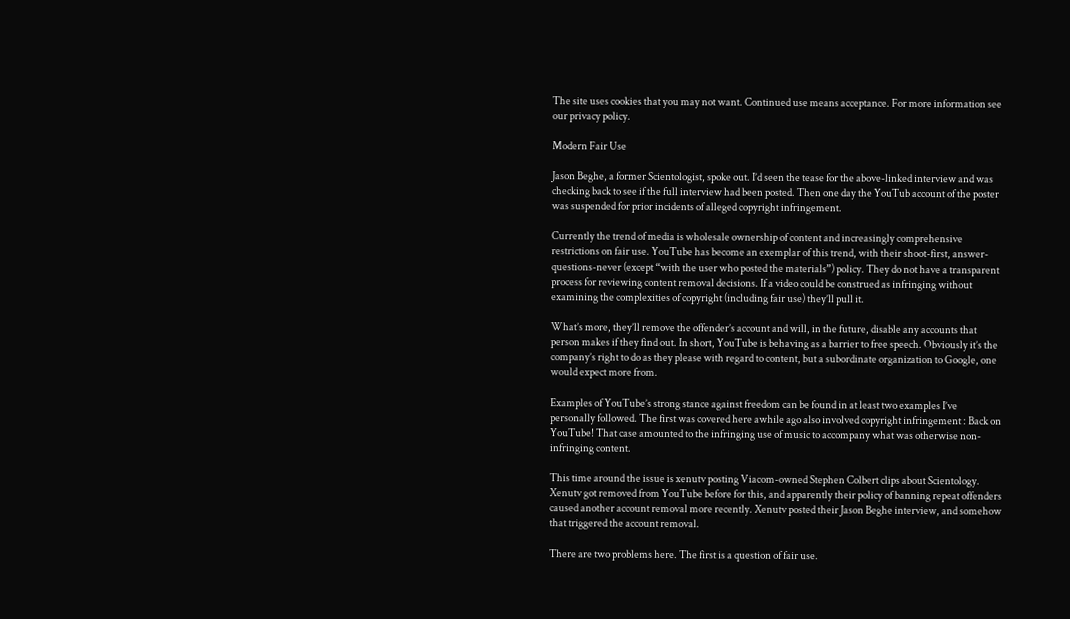The site uses cookies that you may not want. Continued use means acceptance. For more information see our privacy policy.

Modern Fair Use

Jason Beghe, a former Scientologist, spoke out. I’d seen the tease for the above-linked interview and was checking back to see if the full interview had been posted. Then one day the YouTub account of the poster was suspended for prior incidents of alleged copyright infringement.

Currently the trend of media is wholesale ownership of content and increasingly comprehensive restrictions on fair use. YouTube has become an exemplar of this trend, with their shoot-first, answer-questions-never (except “with the user who posted the materials”) policy. They do not have a transparent process for reviewing content removal decisions. If a video could be construed as infringing without examining the complexities of copyright (including fair use) they’ll pull it.

What’s more, they’ll remove the offender’s account and will, in the future, disable any accounts that person makes if they find out. In short, YouTube is behaving as a barrier to free speech. Obviously it’s the company’s right to do as they please with regard to content, but a subordinate organization to Google, one would expect more from.

Examples of YouTube’s strong stance against freedom can be found in at least two examples I’ve personally followed. The first was covered here awhile ago also involved copyright infringement : Back on YouTube! That case amounted to the infringing use of music to accompany what was otherwise non-infringing content.

This time around the issue is xenutv posting Viacom-owned Stephen Colbert clips about Scientology. Xenutv got removed from YouTube before for this, and apparently their policy of banning repeat offenders caused another account removal more recently. Xenutv posted their Jason Beghe interview, and somehow that triggered the account removal.

There are two problems here. The first is a question of fair use.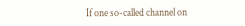If one so-called channel on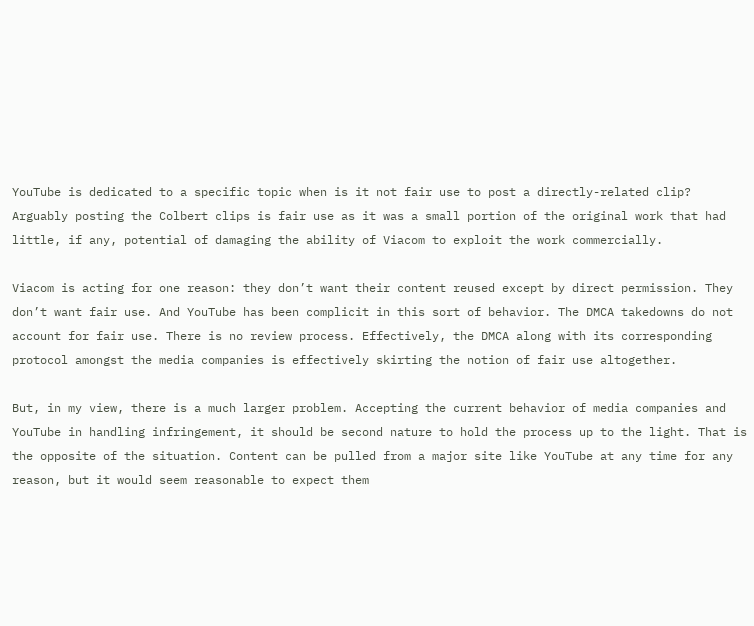YouTube is dedicated to a specific topic when is it not fair use to post a directly-related clip? Arguably posting the Colbert clips is fair use as it was a small portion of the original work that had little, if any, potential of damaging the ability of Viacom to exploit the work commercially.

Viacom is acting for one reason: they don’t want their content reused except by direct permission. They don’t want fair use. And YouTube has been complicit in this sort of behavior. The DMCA takedowns do not account for fair use. There is no review process. Effectively, the DMCA along with its corresponding protocol amongst the media companies is effectively skirting the notion of fair use altogether.

But, in my view, there is a much larger problem. Accepting the current behavior of media companies and YouTube in handling infringement, it should be second nature to hold the process up to the light. That is the opposite of the situation. Content can be pulled from a major site like YouTube at any time for any reason, but it would seem reasonable to expect them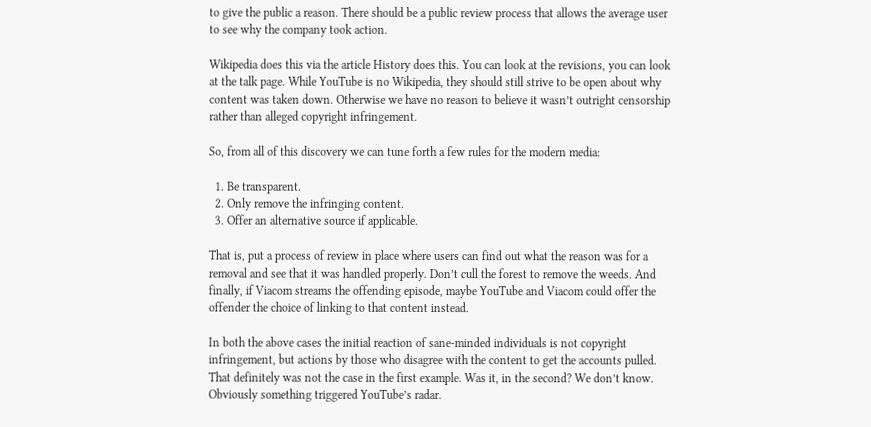to give the public a reason. There should be a public review process that allows the average user to see why the company took action.

Wikipedia does this via the article History does this. You can look at the revisions, you can look at the talk page. While YouTube is no Wikipedia, they should still strive to be open about why content was taken down. Otherwise we have no reason to believe it wasn’t outright censorship rather than alleged copyright infringement.

So, from all of this discovery we can tune forth a few rules for the modern media:

  1. Be transparent.
  2. Only remove the infringing content.
  3. Offer an alternative source if applicable.

That is, put a process of review in place where users can find out what the reason was for a removal and see that it was handled properly. Don’t cull the forest to remove the weeds. And finally, if Viacom streams the offending episode, maybe YouTube and Viacom could offer the offender the choice of linking to that content instead.

In both the above cases the initial reaction of sane-minded individuals is not copyright infringement, but actions by those who disagree with the content to get the accounts pulled. That definitely was not the case in the first example. Was it, in the second? We don’t know. Obviously something triggered YouTube’s radar.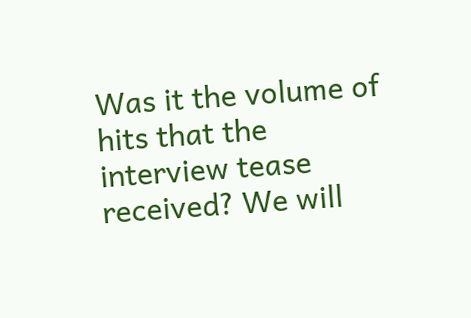Was it the volume of hits that the interview tease received? We will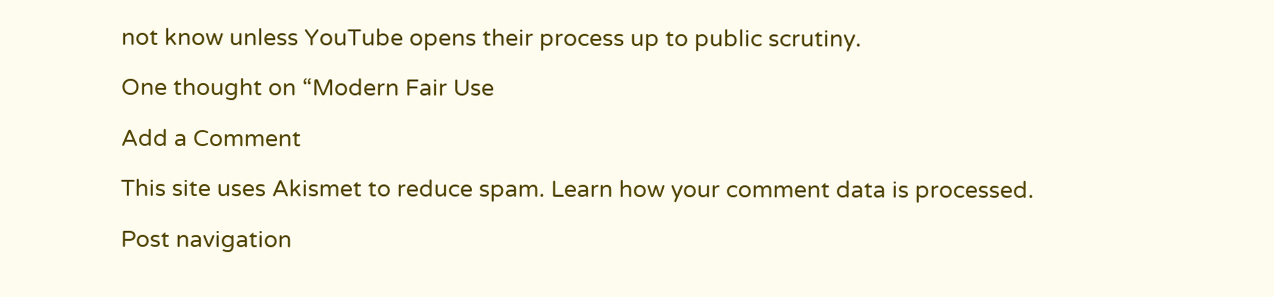not know unless YouTube opens their process up to public scrutiny.

One thought on “Modern Fair Use

Add a Comment

This site uses Akismet to reduce spam. Learn how your comment data is processed.

Post navigation